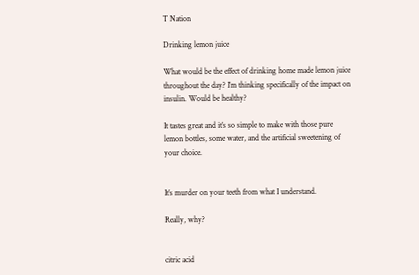T Nation

Drinking lemon juice

What would be the effect of drinking home made lemon juice throughout the day? I’m thinking specifically of the impact on insulin. Would be healthy?

It tastes great and it’s so simple to make with those pure lemon bottles, some water, and the artificial sweetening of your choice.


It’s murder on your teeth from what I understand.

Really, why?


citric acid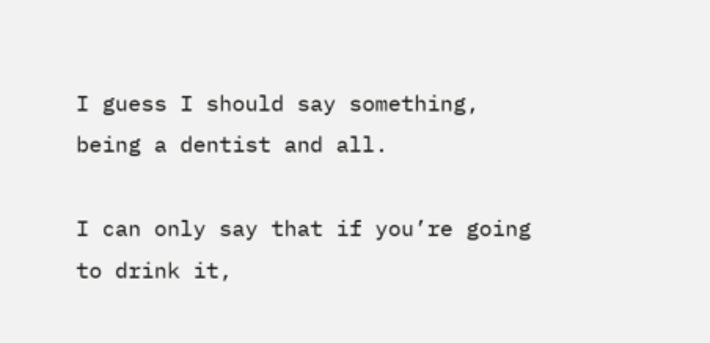I guess I should say something, being a dentist and all.

I can only say that if you’re going to drink it,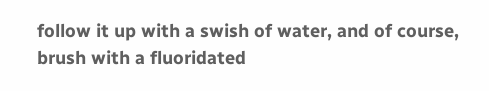follow it up with a swish of water, and of course, brush with a fluoridated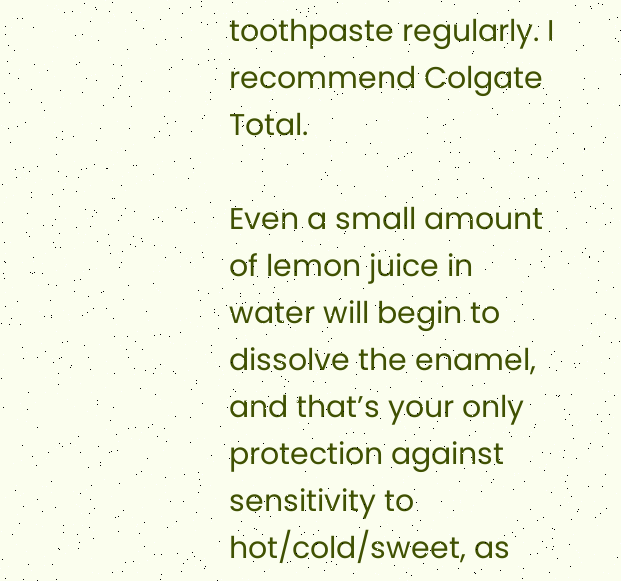toothpaste regularly. I recommend Colgate Total.

Even a small amount of lemon juice in water will begin to dissolve the enamel, and that’s your only protection against sensitivity to hot/cold/sweet, as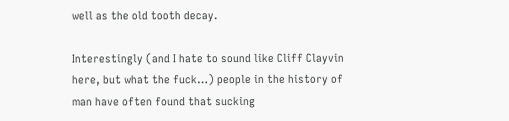well as the old tooth decay.

Interestingly (and I hate to sound like Cliff Clayvin here, but what the fuck…) people in the history of man have often found that sucking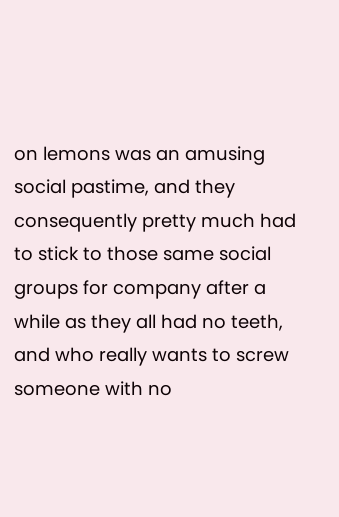on lemons was an amusing social pastime, and they consequently pretty much had to stick to those same social groups for company after a while as they all had no teeth, and who really wants to screw someone with no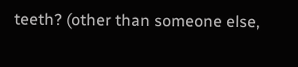teeth? (other than someone else,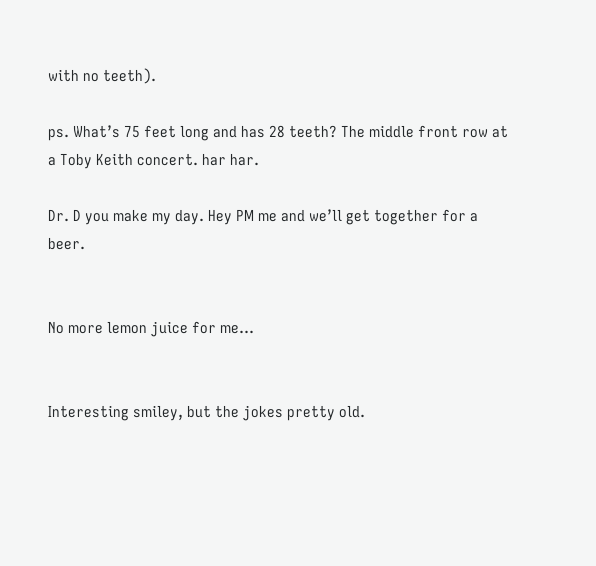with no teeth).

ps. What’s 75 feet long and has 28 teeth? The middle front row at a Toby Keith concert. har har.

Dr. D you make my day. Hey PM me and we’ll get together for a beer.


No more lemon juice for me…


Interesting smiley, but the jokes pretty old.